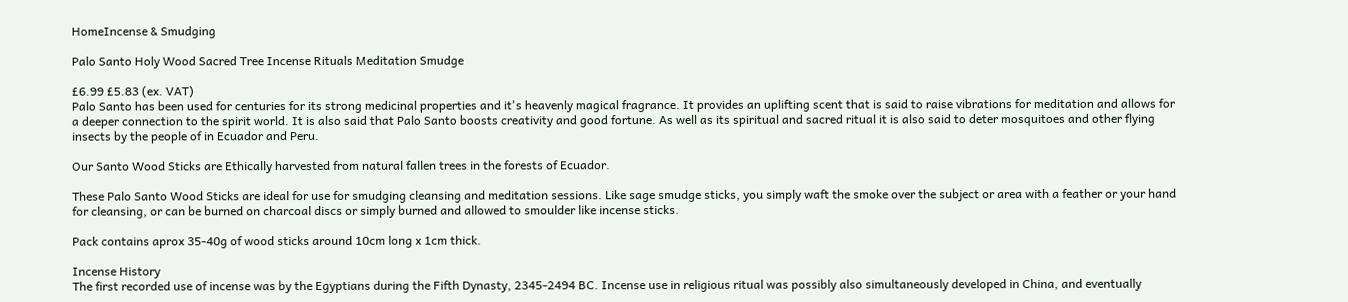HomeIncense & Smudging

Palo Santo Holy Wood Sacred Tree Incense Rituals Meditation Smudge

£6.99 £5.83 (ex. VAT)
Palo Santo has been used for centuries for its strong medicinal properties and it's heavenly magical fragrance. It provides an uplifting scent that is said to raise vibrations for meditation and allows for a deeper connection to the spirit world. It is also said that Palo Santo boosts creativity and good fortune. As well as its spiritual and sacred ritual it is also said to deter mosquitoes and other flying insects by the people of in Ecuador and Peru.

Our Santo Wood Sticks are Ethically harvested from natural fallen trees in the forests of Ecuador.

These Palo Santo Wood Sticks are ideal for use for smudging cleansing and meditation sessions. Like sage smudge sticks, you simply waft the smoke over the subject or area with a feather or your hand for cleansing, or can be burned on charcoal discs or simply burned and allowed to smoulder like incense sticks.

Pack contains aprox 35-40g of wood sticks around 10cm long x 1cm thick.

Incense History
The first recorded use of incense was by the Egyptians during the Fifth Dynasty, 2345-2494 BC. Incense use in religious ritual was possibly also simultaneously developed in China, and eventually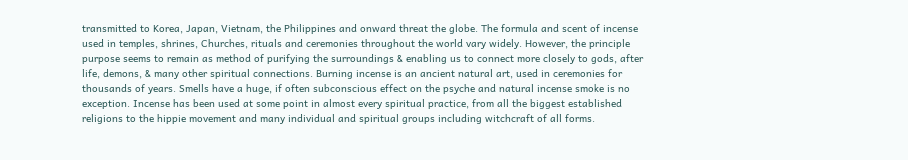transmitted to Korea, Japan, Vietnam, the Philippines and onward threat the globe. The formula and scent of incense used in temples, shrines, Churches, rituals and ceremonies throughout the world vary widely. However, the principle purpose seems to remain as method of purifying the surroundings & enabling us to connect more closely to gods, after life, demons, & many other spiritual connections. Burning incense is an ancient natural art, used in ceremonies for thousands of years. Smells have a huge, if often subconscious effect on the psyche and natural incense smoke is no exception. Incense has been used at some point in almost every spiritual practice, from all the biggest established religions to the hippie movement and many individual and spiritual groups including witchcraft of all forms.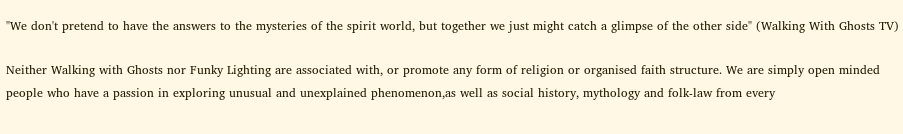"We don't pretend to have the answers to the mysteries of the spirit world, but together we just might catch a glimpse of the other side" (Walking With Ghosts TV)

Neither Walking with Ghosts nor Funky Lighting are associated with, or promote any form of religion or organised faith structure. We are simply open minded people who have a passion in exploring unusual and unexplained phenomenon,as well as social history, mythology and folk-law from every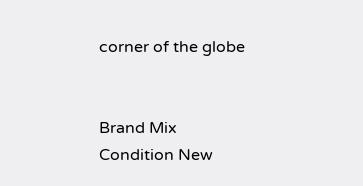corner of the globe


Brand Mix
Condition New